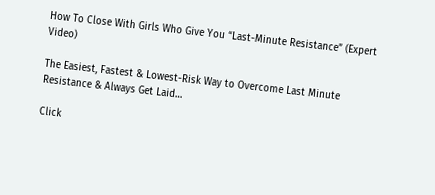How To Close With Girls Who Give You “Last-Minute Resistance” (Expert Video)

The Easiest, Fastest & Lowest-Risk Way to Overcome Last Minute Resistance & Always Get Laid…

Click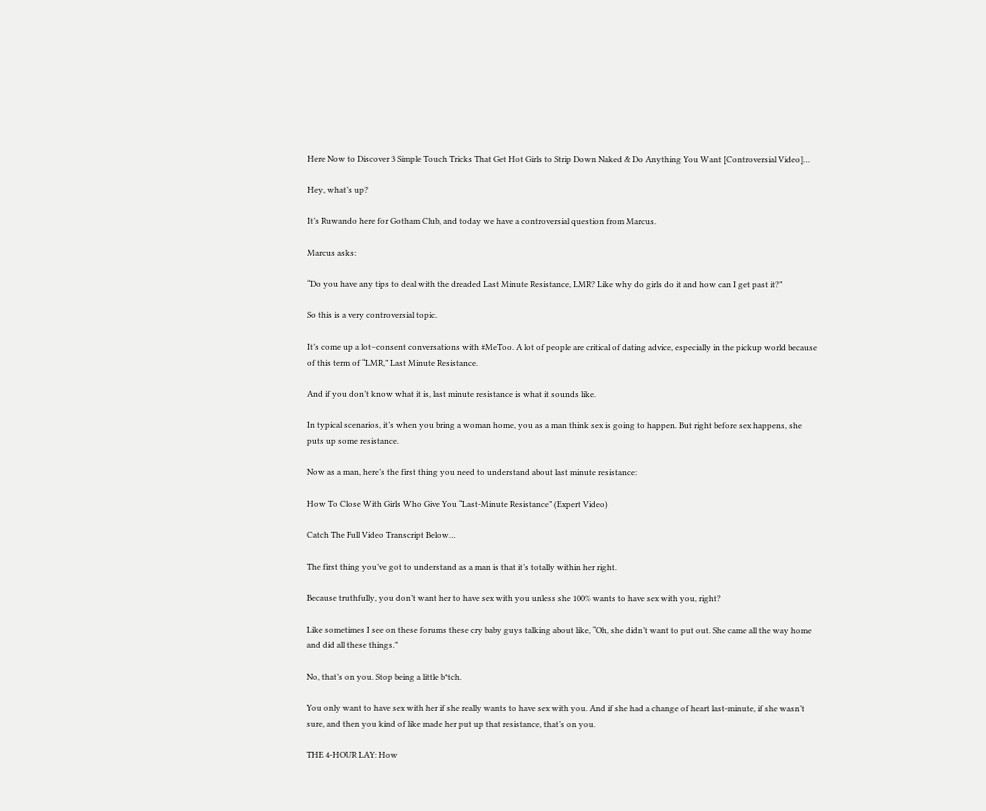Here Now to Discover 3 Simple Touch Tricks That Get Hot Girls to Strip Down Naked & Do Anything You Want [Controversial Video]…

Hey, what’s up?

It’s Ruwando here for Gotham Club, and today we have a controversial question from Marcus.

Marcus asks:

“Do you have any tips to deal with the dreaded Last Minute Resistance, LMR? Like why do girls do it and how can I get past it?”

So this is a very controversial topic.

It’s come up a lot–consent conversations with #MeToo. A lot of people are critical of dating advice, especially in the pickup world because of this term of “LMR,” Last Minute Resistance.

And if you don’t know what it is, last minute resistance is what it sounds like.

In typical scenarios, it’s when you bring a woman home, you as a man think sex is going to happen. But right before sex happens, she puts up some resistance.

Now as a man, here’s the first thing you need to understand about last minute resistance:

How To Close With Girls Who Give You “Last-Minute Resistance” (Expert Video)

Catch The Full Video Transcript Below…

The first thing you’ve got to understand as a man is that it’s totally within her right.

Because truthfully, you don’t want her to have sex with you unless she 100% wants to have sex with you, right?

Like sometimes I see on these forums these cry baby guys talking about like, “Oh, she didn’t want to put out. She came all the way home and did all these things.”

No, that’s on you. Stop being a little b*tch.

You only want to have sex with her if she really wants to have sex with you. And if she had a change of heart last-minute, if she wasn’t sure, and then you kind of like made her put up that resistance, that’s on you.

THE 4-HOUR LAY: How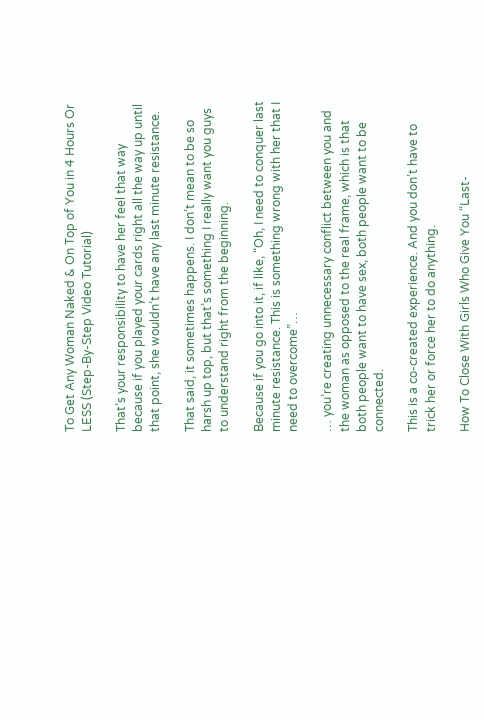To Get Any Woman Naked & On Top of You in 4 Hours Or LESS (Step-By-Step Video Tutorial)

That’s your responsibility to have her feel that way because if you played your cards right all the way up until that point, she wouldn’t have any last minute resistance.

That said, it sometimes happens. I don’t mean to be so harsh up top, but that’s something I really want you guys to understand right from the beginning.

Because if you go into it, if like, “Oh, I need to conquer last minute resistance. This is something wrong with her that I need to overcome”…

… you’re creating unnecessary conflict between you and the woman as opposed to the real frame, which is that both people want to have sex, both people want to be connected.

This is a co-created experience. And you don’t have to trick her or force her to do anything.

How To Close With Girls Who Give You “Last-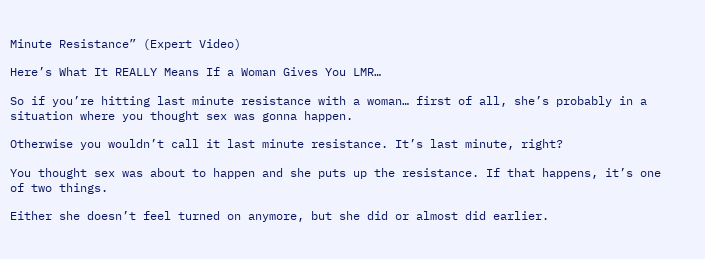Minute Resistance” (Expert Video)

Here’s What It REALLY Means If a Woman Gives You LMR…

So if you’re hitting last minute resistance with a woman… first of all, she’s probably in a situation where you thought sex was gonna happen.

Otherwise you wouldn’t call it last minute resistance. It’s last minute, right?

You thought sex was about to happen and she puts up the resistance. If that happens, it’s one of two things.

Either she doesn’t feel turned on anymore, but she did or almost did earlier.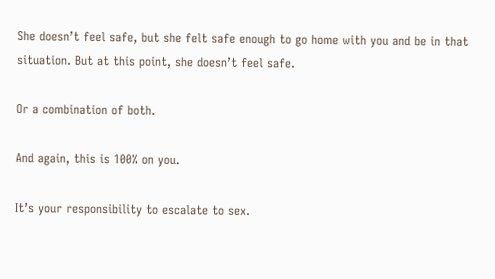She doesn’t feel safe, but she felt safe enough to go home with you and be in that situation. But at this point, she doesn’t feel safe.

Or a combination of both.

And again, this is 100% on you.

It’s your responsibility to escalate to sex.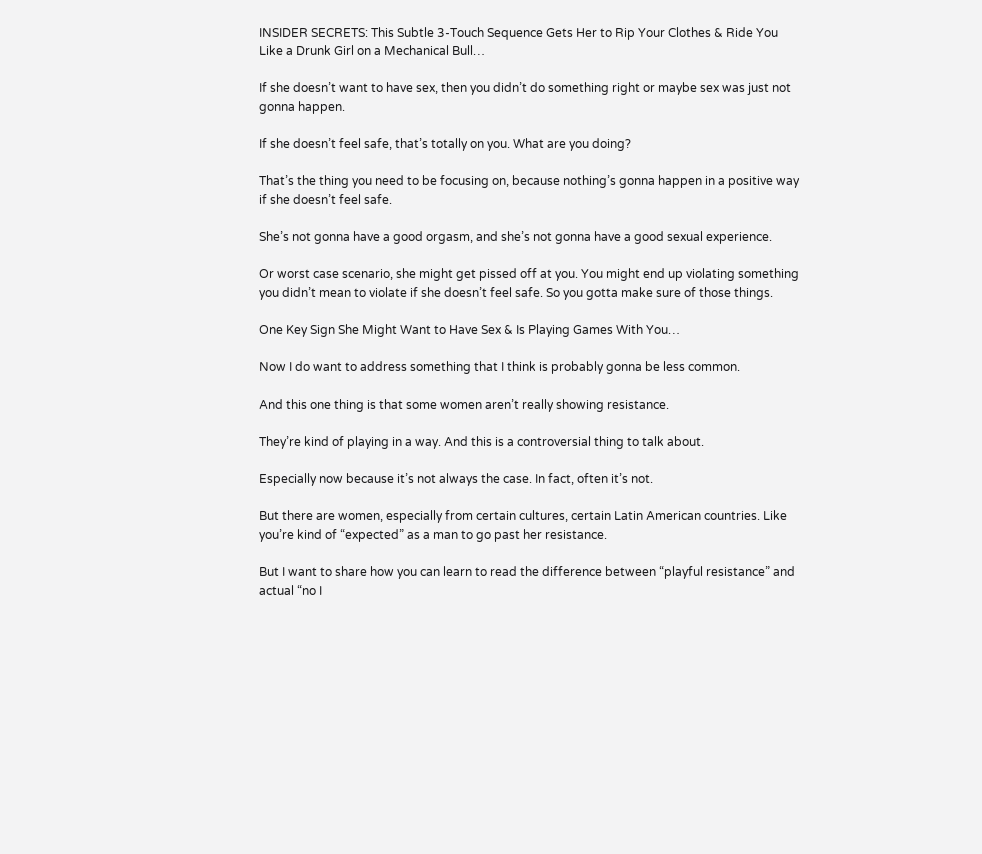INSIDER SECRETS: This Subtle 3-Touch Sequence Gets Her to Rip Your Clothes & Ride You Like a Drunk Girl on a Mechanical Bull…

If she doesn’t want to have sex, then you didn’t do something right or maybe sex was just not gonna happen.

If she doesn’t feel safe, that’s totally on you. What are you doing?

That’s the thing you need to be focusing on, because nothing’s gonna happen in a positive way if she doesn’t feel safe.

She’s not gonna have a good orgasm, and she’s not gonna have a good sexual experience.

Or worst case scenario, she might get pissed off at you. You might end up violating something you didn’t mean to violate if she doesn’t feel safe. So you gotta make sure of those things.

One Key Sign She Might Want to Have Sex & Is Playing Games With You…

Now I do want to address something that I think is probably gonna be less common.

And this one thing is that some women aren’t really showing resistance.

They’re kind of playing in a way. And this is a controversial thing to talk about.

Especially now because it’s not always the case. In fact, often it’s not.

But there are women, especially from certain cultures, certain Latin American countries. Like you’re kind of “expected” as a man to go past her resistance.

But I want to share how you can learn to read the difference between “playful resistance” and actual “no I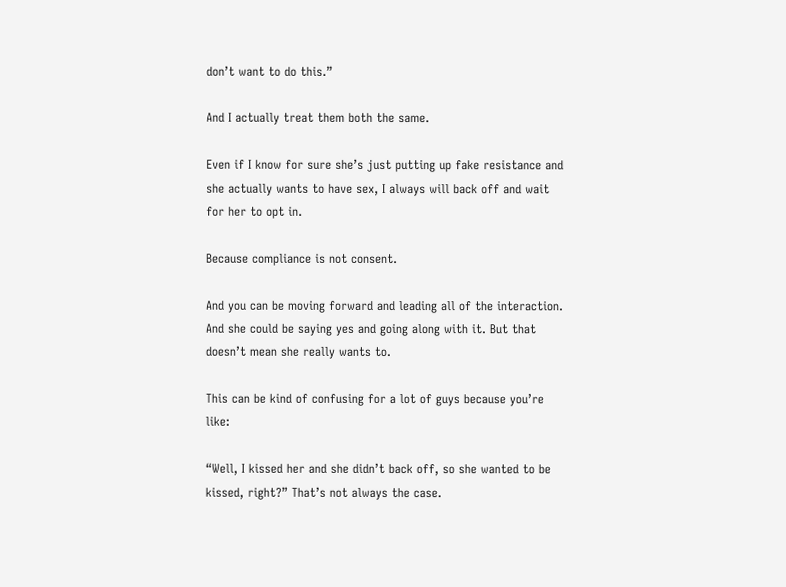don’t want to do this.”

And I actually treat them both the same.

Even if I know for sure she’s just putting up fake resistance and she actually wants to have sex, I always will back off and wait for her to opt in.

Because compliance is not consent.

And you can be moving forward and leading all of the interaction. And she could be saying yes and going along with it. But that doesn’t mean she really wants to.

This can be kind of confusing for a lot of guys because you’re like:

“Well, I kissed her and she didn’t back off, so she wanted to be kissed, right?” That’s not always the case.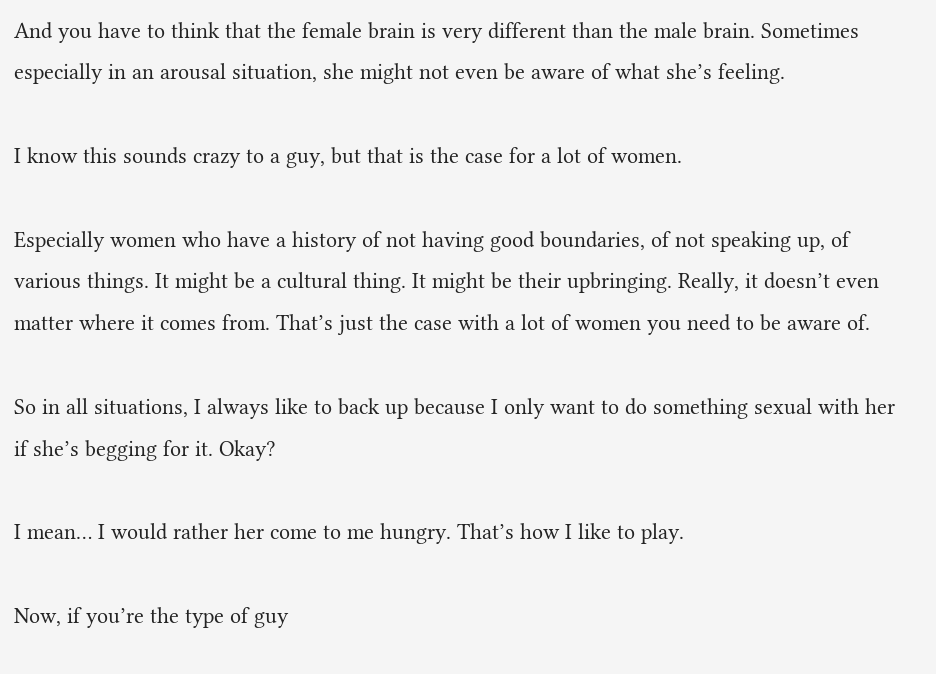And you have to think that the female brain is very different than the male brain. Sometimes especially in an arousal situation, she might not even be aware of what she’s feeling.

I know this sounds crazy to a guy, but that is the case for a lot of women.

Especially women who have a history of not having good boundaries, of not speaking up, of various things. It might be a cultural thing. It might be their upbringing. Really, it doesn’t even matter where it comes from. That’s just the case with a lot of women you need to be aware of.

So in all situations, I always like to back up because I only want to do something sexual with her if she’s begging for it. Okay?

I mean… I would rather her come to me hungry. That’s how I like to play.

Now, if you’re the type of guy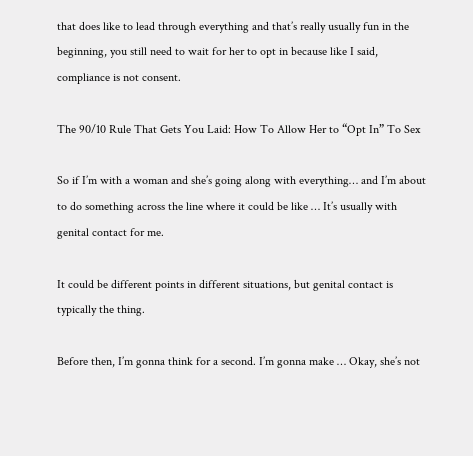that does like to lead through everything and that’s really usually fun in the beginning, you still need to wait for her to opt in because like I said, compliance is not consent.

The 90/10 Rule That Gets You Laid: How To Allow Her to “Opt In” To Sex

So if I’m with a woman and she’s going along with everything… and I’m about to do something across the line where it could be like … It’s usually with genital contact for me.

It could be different points in different situations, but genital contact is typically the thing.

Before then, I’m gonna think for a second. I’m gonna make … Okay, she’s not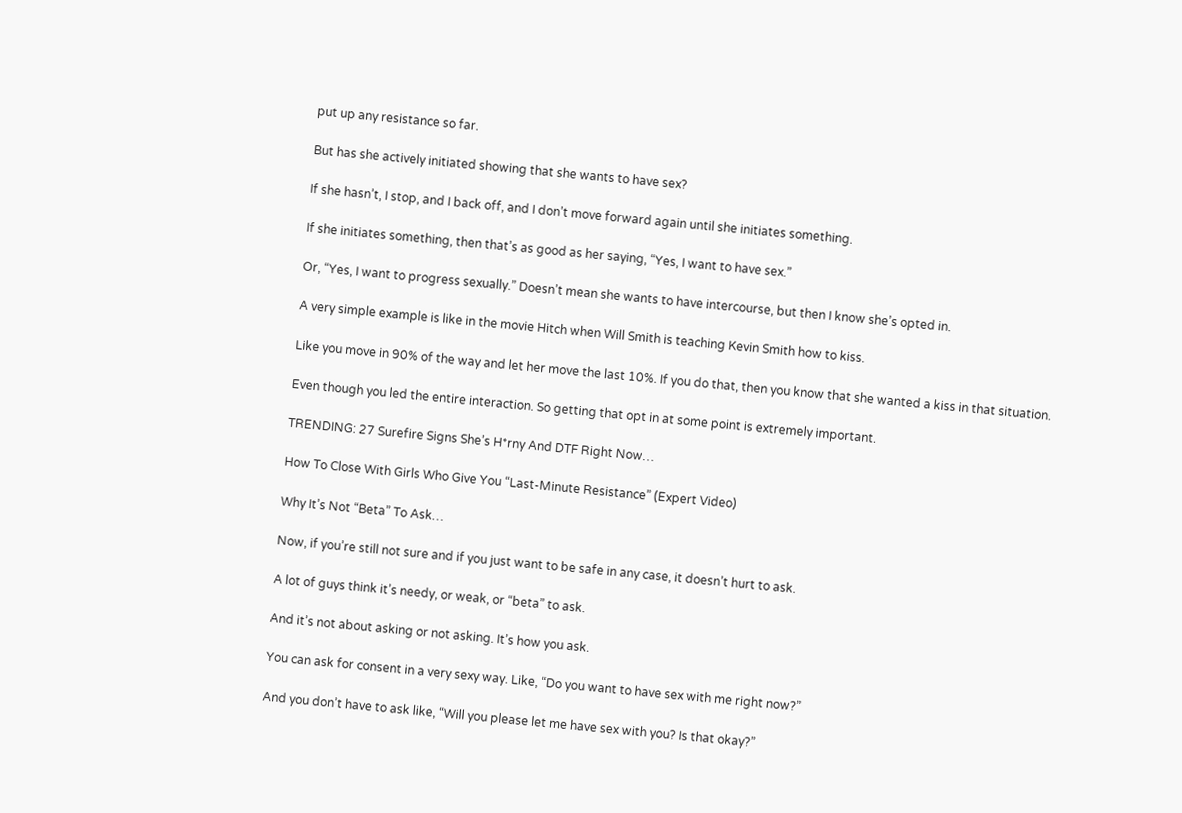put up any resistance so far.

But has she actively initiated showing that she wants to have sex?

If she hasn’t, I stop, and I back off, and I don’t move forward again until she initiates something.

If she initiates something, then that’s as good as her saying, “Yes, I want to have sex.”

Or, “Yes, I want to progress sexually.” Doesn’t mean she wants to have intercourse, but then I know she’s opted in.

A very simple example is like in the movie Hitch when Will Smith is teaching Kevin Smith how to kiss.

Like you move in 90% of the way and let her move the last 10%. If you do that, then you know that she wanted a kiss in that situation.

Even though you led the entire interaction. So getting that opt in at some point is extremely important.

TRENDING: 27 Surefire Signs She’s H*rny And DTF Right Now…

How To Close With Girls Who Give You “Last-Minute Resistance” (Expert Video)

Why It’s Not “Beta” To Ask…

Now, if you’re still not sure and if you just want to be safe in any case, it doesn’t hurt to ask.

A lot of guys think it’s needy, or weak, or “beta” to ask.

And it’s not about asking or not asking. It’s how you ask.

You can ask for consent in a very sexy way. Like, “Do you want to have sex with me right now?”

And you don’t have to ask like, “Will you please let me have sex with you? Is that okay?”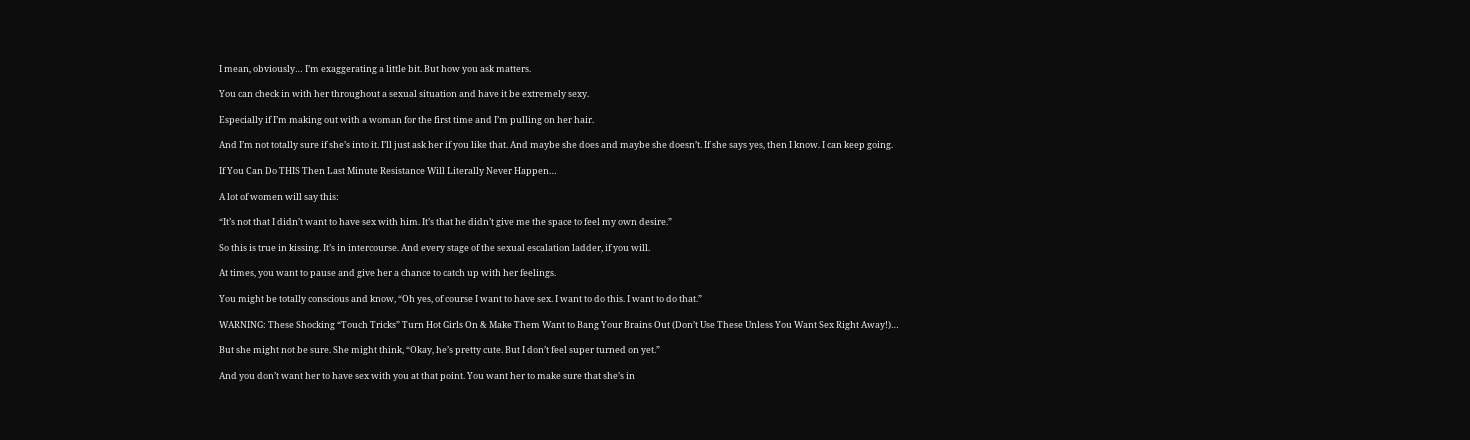I mean, obviously… I’m exaggerating a little bit. But how you ask matters.

You can check in with her throughout a sexual situation and have it be extremely sexy.

Especially if I’m making out with a woman for the first time and I’m pulling on her hair.

And I’m not totally sure if she’s into it. I’ll just ask her if you like that. And maybe she does and maybe she doesn’t. If she says yes, then I know. I can keep going.

If You Can Do THIS Then Last Minute Resistance Will Literally Never Happen…

A lot of women will say this:

“It’s not that I didn’t want to have sex with him. It’s that he didn’t give me the space to feel my own desire.”

So this is true in kissing. It’s in intercourse. And every stage of the sexual escalation ladder, if you will.

At times, you want to pause and give her a chance to catch up with her feelings.

You might be totally conscious and know, “Oh yes, of course I want to have sex. I want to do this. I want to do that.”

WARNING: These Shocking “Touch Tricks” Turn Hot Girls On & Make Them Want to Bang Your Brains Out (Don’t Use These Unless You Want Sex Right Away!)…

But she might not be sure. She might think, “Okay, he’s pretty cute. But I don’t feel super turned on yet.”

And you don’t want her to have sex with you at that point. You want her to make sure that she’s in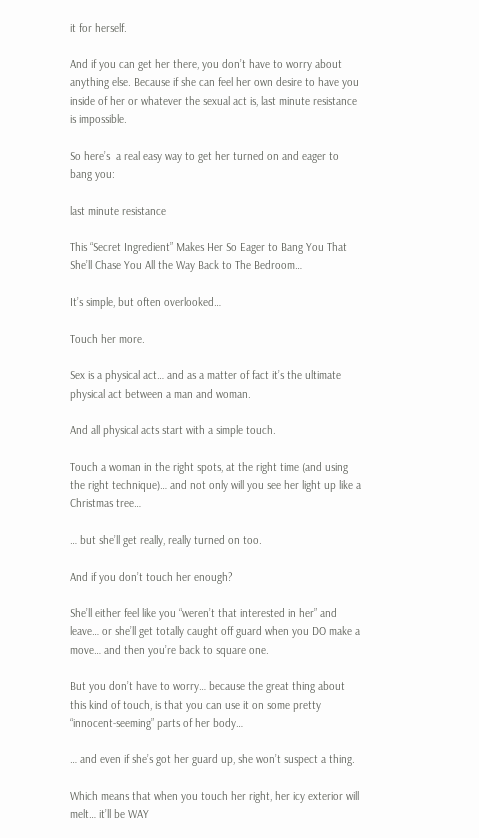it for herself.

And if you can get her there, you don’t have to worry about anything else. Because if she can feel her own desire to have you inside of her or whatever the sexual act is, last minute resistance is impossible.

So here’s  a real easy way to get her turned on and eager to bang you:

last minute resistance

This “Secret Ingredient” Makes Her So Eager to Bang You That She’ll Chase You All the Way Back to The Bedroom…

It’s simple, but often overlooked…

Touch her more.

Sex is a physical act… and as a matter of fact it’s the ultimate physical act between a man and woman.

And all physical acts start with a simple touch.

Touch a woman in the right spots, at the right time (and using the right technique)… and not only will you see her light up like a Christmas tree…

… but she’ll get really, really turned on too.

And if you don’t touch her enough?

She’ll either feel like you “weren’t that interested in her” and leave… or she’ll get totally caught off guard when you DO make a move… and then you’re back to square one.

But you don’t have to worry… because the great thing about this kind of touch, is that you can use it on some pretty “innocent-seeming” parts of her body…

… and even if she’s got her guard up, she won’t suspect a thing.

Which means that when you touch her right, her icy exterior will melt… it’ll be WAY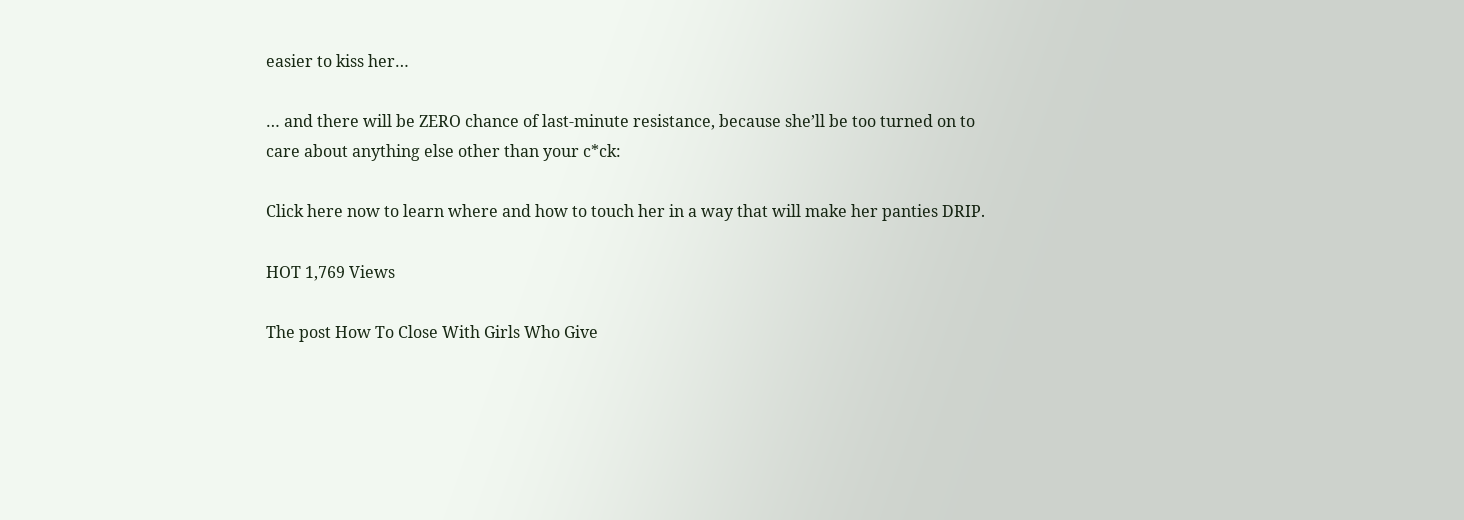easier to kiss her…

… and there will be ZERO chance of last-minute resistance, because she’ll be too turned on to care about anything else other than your c*ck:

Click here now to learn where and how to touch her in a way that will make her panties DRIP.

HOT 1,769 Views

The post How To Close With Girls Who Give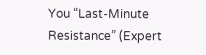You “Last-Minute Resistance” (Expert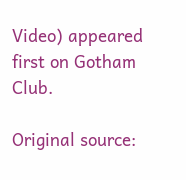Video) appeared first on Gotham Club.

Original source: